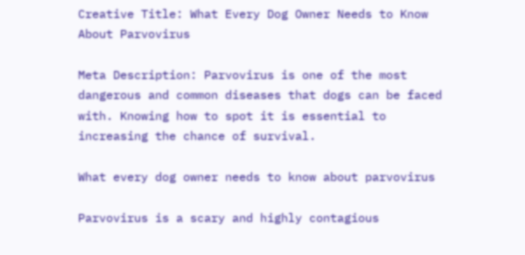Creative Title: What Every Dog Owner Needs to Know About Parvovirus

Meta Description: Parvovirus is one of the most dangerous and common diseases that dogs can be faced with. Knowing how to spot it is essential to increasing the chance of survival.

What every dog owner needs to know about parvovirus

Parvovirus is a scary and highly contagious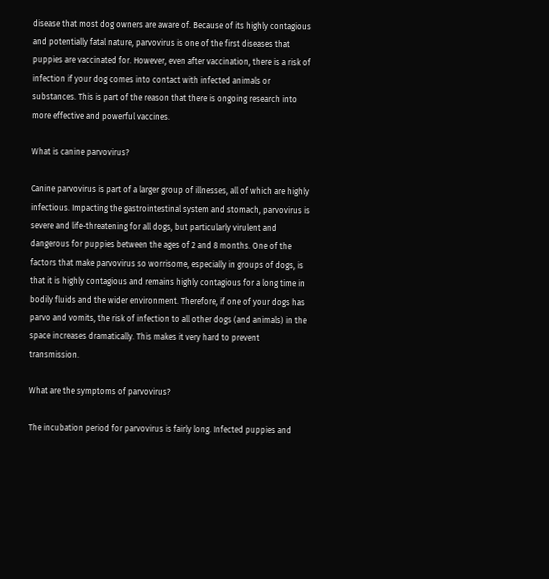disease that most dog owners are aware of. Because of its highly contagious and potentially fatal nature, parvovirus is one of the first diseases that puppies are vaccinated for. However, even after vaccination, there is a risk of infection if your dog comes into contact with infected animals or substances. This is part of the reason that there is ongoing research into more effective and powerful vaccines.

What is canine parvovirus?

Canine parvovirus is part of a larger group of illnesses, all of which are highly infectious. Impacting the gastrointestinal system and stomach, parvovirus is severe and life-threatening for all dogs, but particularly virulent and dangerous for puppies between the ages of 2 and 8 months. One of the factors that make parvovirus so worrisome, especially in groups of dogs, is that it is highly contagious and remains highly contagious for a long time in bodily fluids and the wider environment. Therefore, if one of your dogs has parvo and vomits, the risk of infection to all other dogs (and animals) in the space increases dramatically. This makes it very hard to prevent transmission.

What are the symptoms of parvovirus?

The incubation period for parvovirus is fairly long. Infected puppies and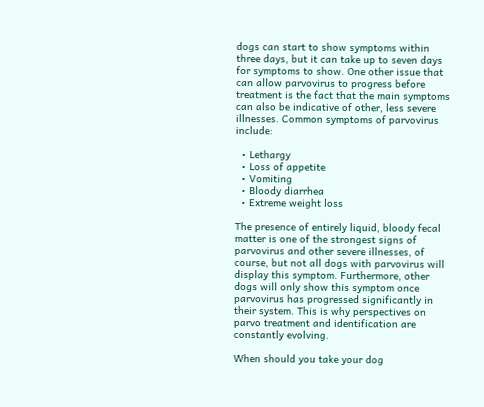dogs can start to show symptoms within three days, but it can take up to seven days for symptoms to show. One other issue that can allow parvovirus to progress before treatment is the fact that the main symptoms can also be indicative of other, less severe illnesses. Common symptoms of parvovirus include:

  • Lethargy
  • Loss of appetite
  • Vomiting
  • Bloody diarrhea
  • Extreme weight loss

The presence of entirely liquid, bloody fecal matter is one of the strongest signs of parvovirus and other severe illnesses, of course, but not all dogs with parvovirus will display this symptom. Furthermore, other dogs will only show this symptom once parvovirus has progressed significantly in their system. This is why perspectives on parvo treatment and identification are constantly evolving.

When should you take your dog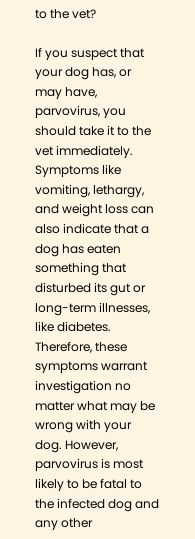to the vet?

If you suspect that your dog has, or may have, parvovirus, you should take it to the vet immediately. Symptoms like vomiting, lethargy, and weight loss can also indicate that a dog has eaten something that disturbed its gut or long-term illnesses, like diabetes. Therefore, these symptoms warrant investigation no matter what may be wrong with your dog. However, parvovirus is most likely to be fatal to the infected dog and any other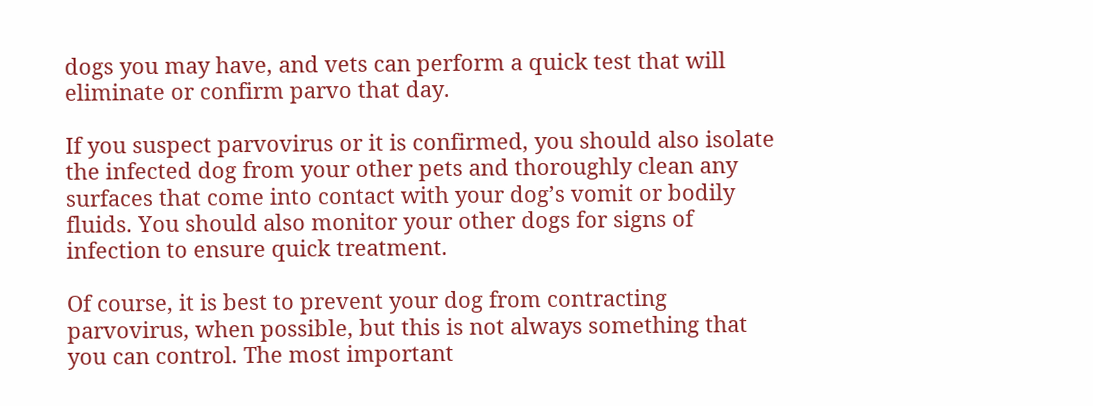dogs you may have, and vets can perform a quick test that will eliminate or confirm parvo that day.

If you suspect parvovirus or it is confirmed, you should also isolate the infected dog from your other pets and thoroughly clean any surfaces that come into contact with your dog’s vomit or bodily fluids. You should also monitor your other dogs for signs of infection to ensure quick treatment.

Of course, it is best to prevent your dog from contracting parvovirus, when possible, but this is not always something that you can control. The most important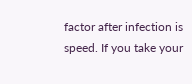factor after infection is speed. If you take your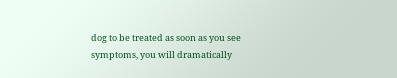dog to be treated as soon as you see symptoms, you will dramatically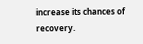increase its chances of recovery.